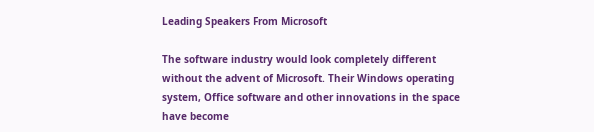Leading Speakers From Microsoft

The software industry would look completely different without the advent of Microsoft. Their Windows operating system, Office software and other innovations in the space have become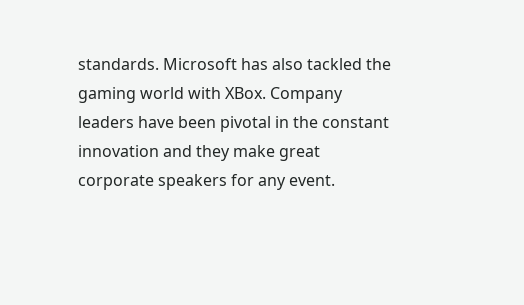standards. Microsoft has also tackled the gaming world with XBox. Company leaders have been pivotal in the constant innovation and they make great corporate speakers for any event.